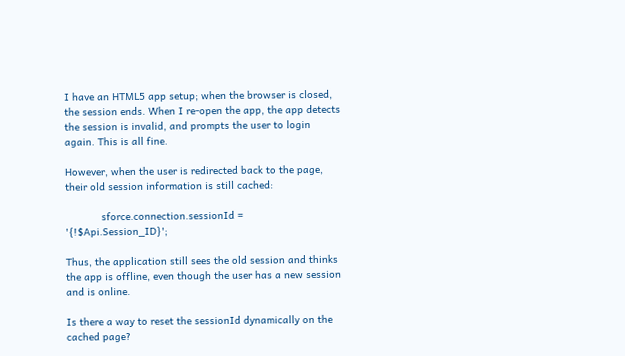I have an HTML5 app setup; when the browser is closed, the session ends. When I re-open the app, the app detects the session is invalid, and prompts the user to login again. This is all fine.

However, when the user is redirected back to the page, their old session information is still cached:

            sforce.connection.sessionId = '{!$Api.Session_ID}';

Thus, the application still sees the old session and thinks the app is offline, even though the user has a new session and is online.

Is there a way to reset the sessionId dynamically on the cached page?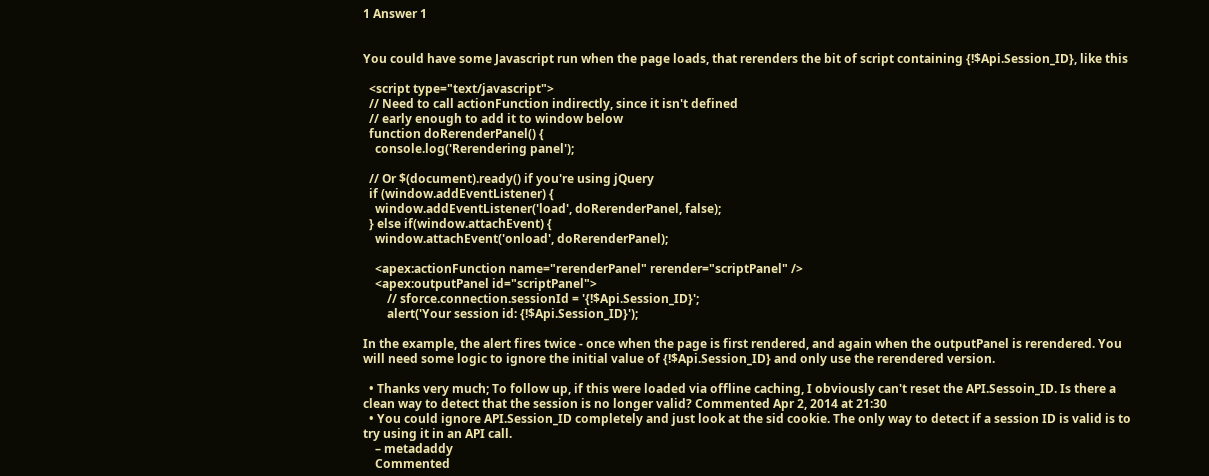1 Answer 1


You could have some Javascript run when the page loads, that rerenders the bit of script containing {!$Api.Session_ID}, like this

  <script type="text/javascript">
  // Need to call actionFunction indirectly, since it isn't defined
  // early enough to add it to window below
  function doRerenderPanel() {
    console.log('Rerendering panel');

  // Or $(document).ready() if you're using jQuery
  if (window.addEventListener) {
    window.addEventListener('load', doRerenderPanel, false);
  } else if(window.attachEvent) {
    window.attachEvent('onload', doRerenderPanel);

    <apex:actionFunction name="rerenderPanel" rerender="scriptPanel" />
    <apex:outputPanel id="scriptPanel">
        // sforce.connection.sessionId = '{!$Api.Session_ID}';
        alert('Your session id: {!$Api.Session_ID}');

In the example, the alert fires twice - once when the page is first rendered, and again when the outputPanel is rerendered. You will need some logic to ignore the initial value of {!$Api.Session_ID} and only use the rerendered version.

  • Thanks very much; To follow up, if this were loaded via offline caching, I obviously can't reset the API.Sessoin_ID. Is there a clean way to detect that the session is no longer valid? Commented Apr 2, 2014 at 21:30
  • You could ignore API.Session_ID completely and just look at the sid cookie. The only way to detect if a session ID is valid is to try using it in an API call.
    – metadaddy
    Commented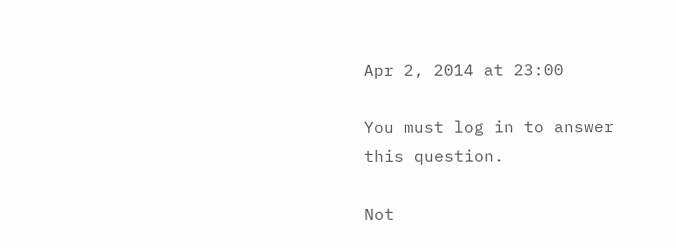Apr 2, 2014 at 23:00

You must log in to answer this question.

Not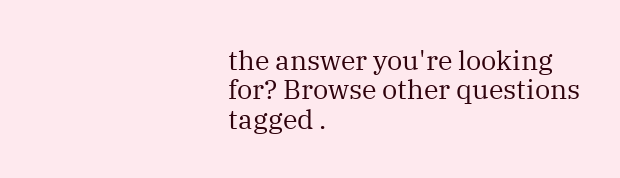the answer you're looking for? Browse other questions tagged .